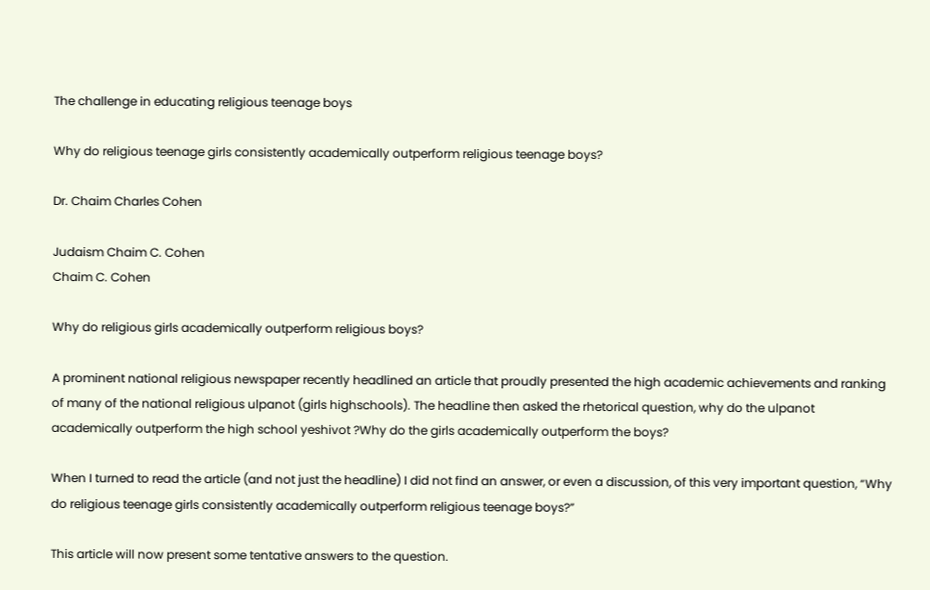The challenge in educating religious teenage boys

Why do religious teenage girls consistently academically outperform religious teenage boys?

Dr. Chaim Charles Cohen

Judaism Chaim C. Cohen
Chaim C. Cohen

Why do religious girls academically outperform religious boys?

A prominent national religious newspaper recently headlined an article that proudly presented the high academic achievements and ranking of many of the national religious ulpanot (girls highschools). The headline then asked the rhetorical question, why do the ulpanot academically outperform the high school yeshivot ?Why do the girls academically outperform the boys?

When I turned to read the article (and not just the headline) I did not find an answer, or even a discussion, of this very important question, “Why do religious teenage girls consistently academically outperform religious teenage boys?”

This article will now present some tentative answers to the question.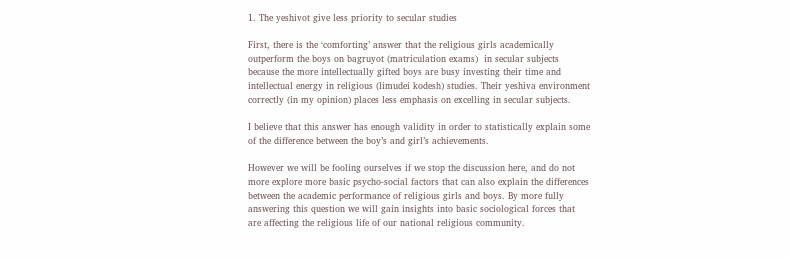1. The yeshivot give less priority to secular studies

First, there is the ‘comforting’ answer that the religious girls academically outperform the boys on bagruyot (matriculation exams)  in secular subjects because the more intellectually gifted boys are busy investing their time and intellectual energy in religious (limudei kodesh) studies. Their yeshiva environment correctly (in my opinion) places less emphasis on excelling in secular subjects.

I believe that this answer has enough validity in order to statistically explain some of the difference between the boy’s and girl’s achievements.

However we will be fooling ourselves if we stop the discussion here, and do not more explore more basic psycho-social factors that can also explain the differences between the academic performance of religious girls and boys. By more fully answering this question we will gain insights into basic sociological forces that are affecting the religious life of our national religious community.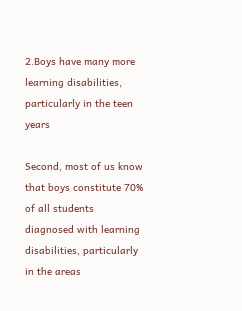2.Boys have many more learning disabilities, particularly in the teen years

Second, most of us know that boys constitute 70% of all students diagnosed with learning disabilities, particularly in the areas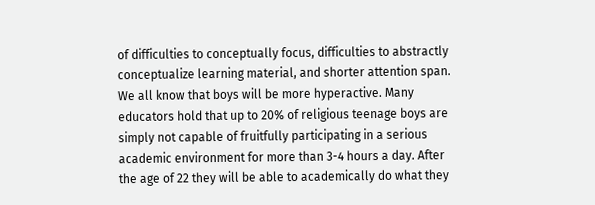of difficulties to conceptually focus, difficulties to abstractly conceptualize learning material, and shorter attention span. We all know that boys will be more hyperactive. Many educators hold that up to 20% of religious teenage boys are simply not capable of fruitfully participating in a serious academic environment for more than 3-4 hours a day. After the age of 22 they will be able to academically do what they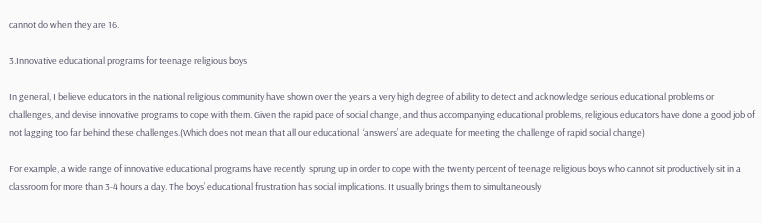cannot do when they are 16.

3.Innovative educational programs for teenage religious boys

In general, I believe educators in the national religious community have shown over the years a very high degree of ability to detect and acknowledge serious educational problems or challenges, and devise innovative programs to cope with them. Given the rapid pace of social change, and thus accompanying educational problems, religious educators have done a good job of not lagging too far behind these challenges.(Which does not mean that all our educational  ‘answers’ are adequate for meeting the challenge of rapid social change)

For example, a wide range of innovative educational programs have recently  sprung up in order to cope with the twenty percent of teenage religious boys who cannot sit productively sit in a classroom for more than 3-4 hours a day. The boys’ educational frustration has social implications. It usually brings them to simultaneously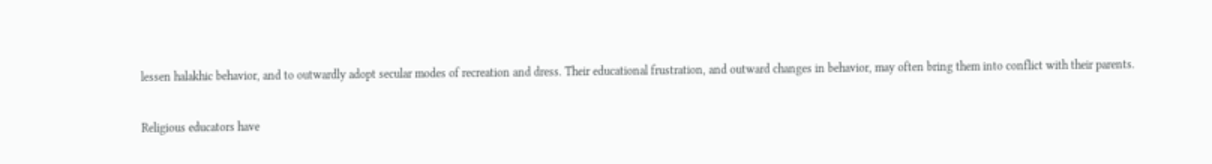lessen halakhic behavior, and to outwardly adopt secular modes of recreation and dress. Their educational frustration, and outward changes in behavior, may often bring them into conflict with their parents.

Religious educators have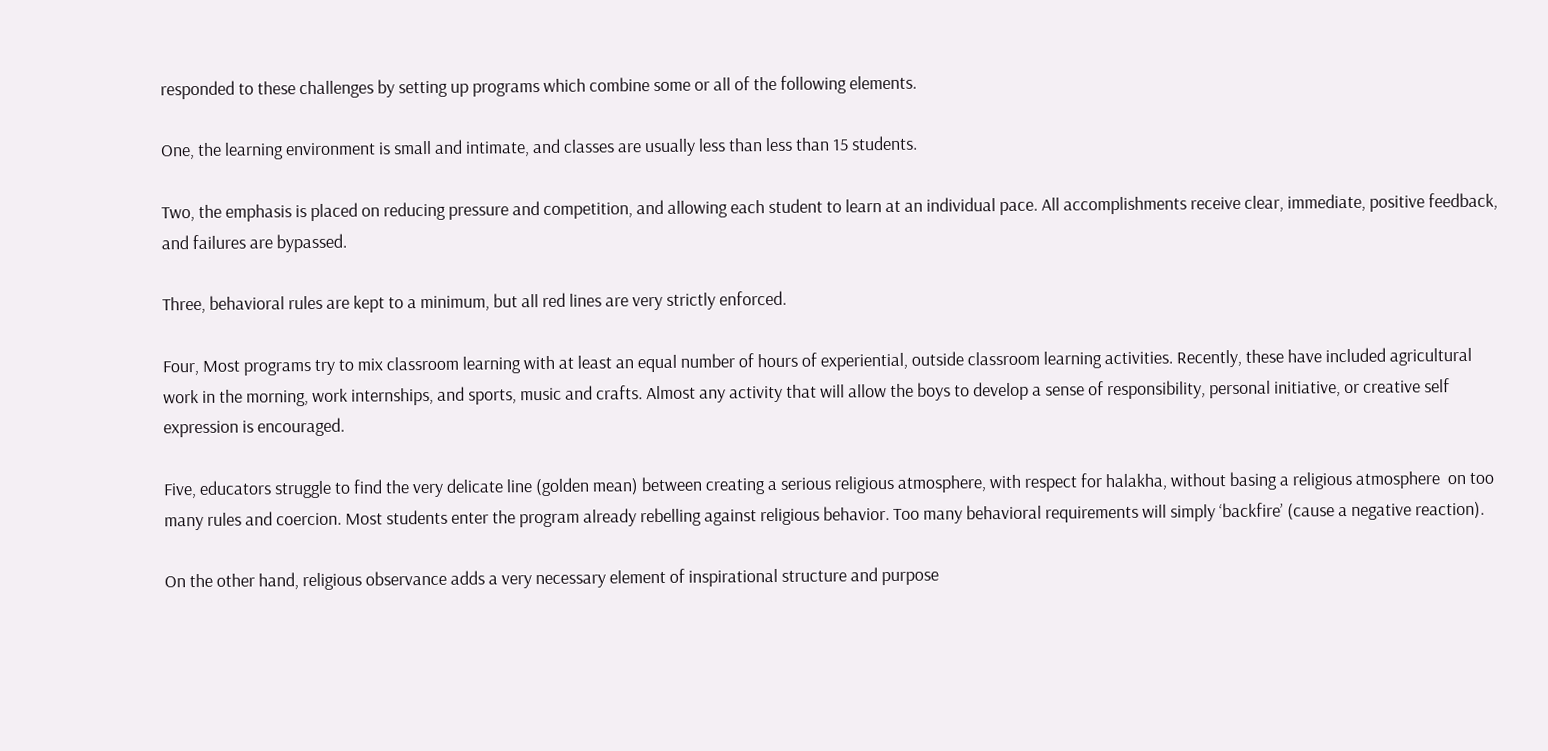responded to these challenges by setting up programs which combine some or all of the following elements.

One, the learning environment is small and intimate, and classes are usually less than less than 15 students.

Two, the emphasis is placed on reducing pressure and competition, and allowing each student to learn at an individual pace. All accomplishments receive clear, immediate, positive feedback, and failures are bypassed.

Three, behavioral rules are kept to a minimum, but all red lines are very strictly enforced.

Four, Most programs try to mix classroom learning with at least an equal number of hours of experiential, outside classroom learning activities. Recently, these have included agricultural work in the morning, work internships, and sports, music and crafts. Almost any activity that will allow the boys to develop a sense of responsibility, personal initiative, or creative self expression is encouraged.

Five, educators struggle to find the very delicate line (golden mean) between creating a serious religious atmosphere, with respect for halakha, without basing a religious atmosphere  on too many rules and coercion. Most students enter the program already rebelling against religious behavior. Too many behavioral requirements will simply ‘backfire’ (cause a negative reaction).

On the other hand, religious observance adds a very necessary element of inspirational structure and purpose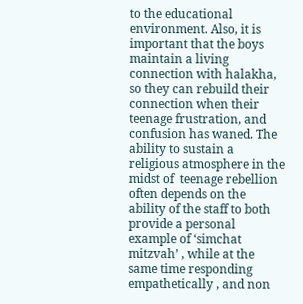to the educational environment. Also, it is important that the boys maintain a living connection with halakha, so they can rebuild their connection when their teenage frustration, and confusion has waned. The ability to sustain a religious atmosphere in the midst of  teenage rebellion often depends on the ability of the staff to both provide a personal example of ‘simchat mitzvah’ , while at the same time responding empathetically , and non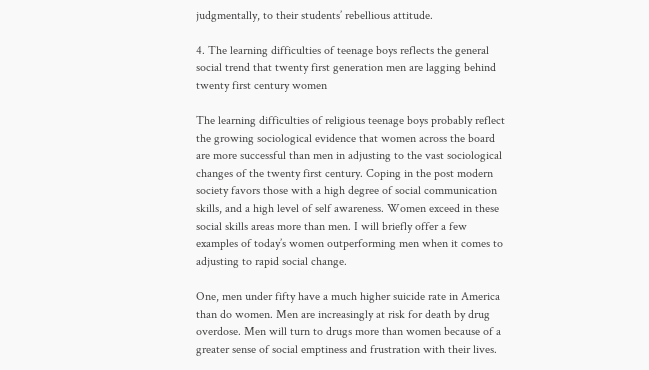judgmentally, to their students’ rebellious attitude.

4. The learning difficulties of teenage boys reflects the general social trend that twenty first generation men are lagging behind twenty first century women

The learning difficulties of religious teenage boys probably reflect the growing sociological evidence that women across the board are more successful than men in adjusting to the vast sociological changes of the twenty first century. Coping in the post modern society favors those with a high degree of social communication skills, and a high level of self awareness. Women exceed in these social skills areas more than men. I will briefly offer a few examples of today’s women outperforming men when it comes to adjusting to rapid social change.

One, men under fifty have a much higher suicide rate in America than do women. Men are increasingly at risk for death by drug overdose. Men will turn to drugs more than women because of a greater sense of social emptiness and frustration with their lives.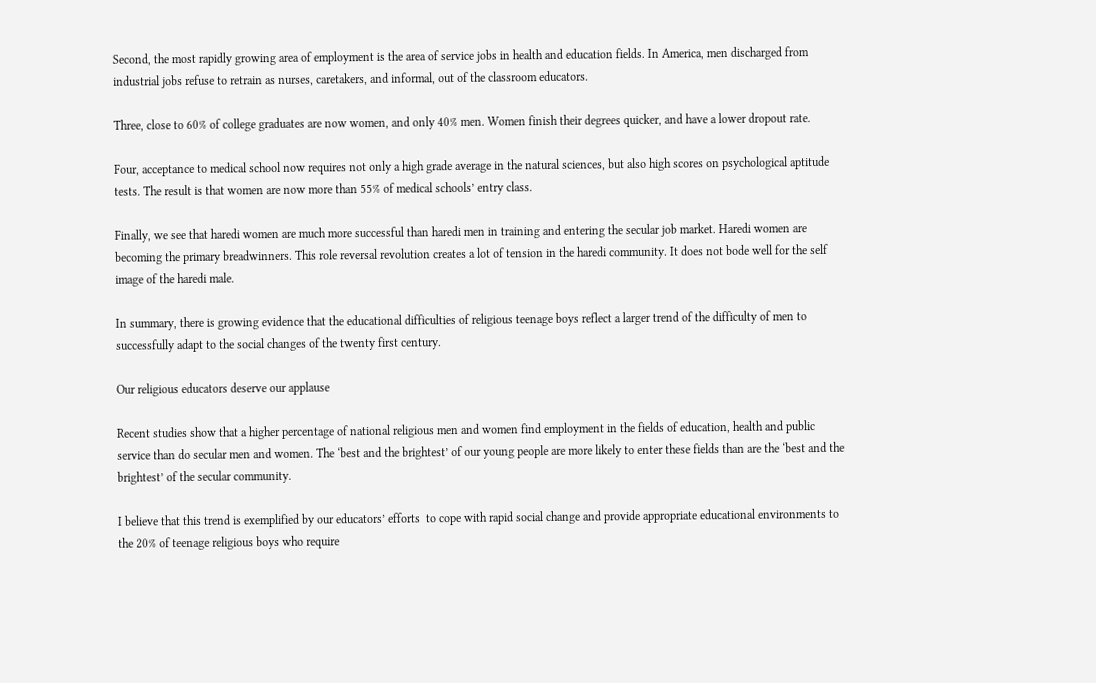Second, the most rapidly growing area of employment is the area of service jobs in health and education fields. In America, men discharged from industrial jobs refuse to retrain as nurses, caretakers, and informal, out of the classroom educators.

Three, close to 60% of college graduates are now women, and only 40% men. Women finish their degrees quicker, and have a lower dropout rate.

Four, acceptance to medical school now requires not only a high grade average in the natural sciences, but also high scores on psychological aptitude tests. The result is that women are now more than 55% of medical schools’ entry class.

Finally, we see that haredi women are much more successful than haredi men in training and entering the secular job market. Haredi women are becoming the primary breadwinners. This role reversal revolution creates a lot of tension in the haredi community. It does not bode well for the self image of the haredi male.

In summary, there is growing evidence that the educational difficulties of religious teenage boys reflect a larger trend of the difficulty of men to successfully adapt to the social changes of the twenty first century.

Our religious educators deserve our applause

Recent studies show that a higher percentage of national religious men and women find employment in the fields of education, health and public service than do secular men and women. The ‘best and the brightest’ of our young people are more likely to enter these fields than are the ‘best and the brightest’ of the secular community.

I believe that this trend is exemplified by our educators’ efforts  to cope with rapid social change and provide appropriate educational environments to the 20% of teenage religious boys who require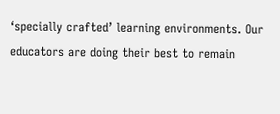‘specially crafted’ learning environments. Our educators are doing their best to remain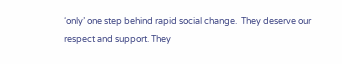‘only’ one step behind rapid social change.  They deserve our respect and support. They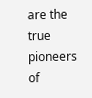are the true pioneers of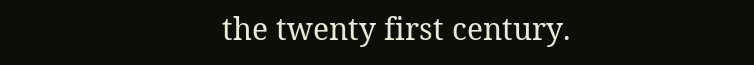the twenty first century.